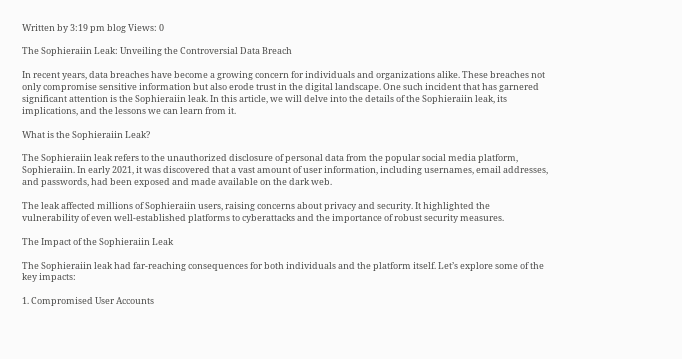Written by 3:19 pm blog Views: 0

The Sophieraiin Leak: Unveiling the Controversial Data Breach

In recent years, data breaches have become a growing concern for individuals and organizations alike. These breaches not only compromise sensitive information but also erode trust in the digital landscape. One such incident that has garnered significant attention is the Sophieraiin leak. In this article, we will delve into the details of the Sophieraiin leak, its implications, and the lessons we can learn from it.

What is the Sophieraiin Leak?

The Sophieraiin leak refers to the unauthorized disclosure of personal data from the popular social media platform, Sophieraiin. In early 2021, it was discovered that a vast amount of user information, including usernames, email addresses, and passwords, had been exposed and made available on the dark web.

The leak affected millions of Sophieraiin users, raising concerns about privacy and security. It highlighted the vulnerability of even well-established platforms to cyberattacks and the importance of robust security measures.

The Impact of the Sophieraiin Leak

The Sophieraiin leak had far-reaching consequences for both individuals and the platform itself. Let’s explore some of the key impacts:

1. Compromised User Accounts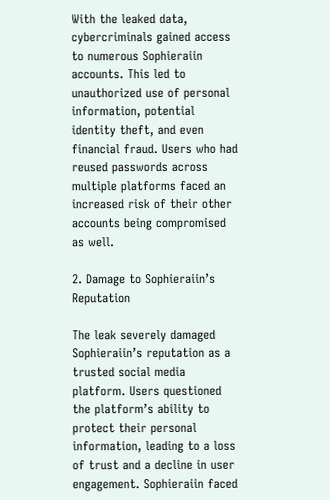With the leaked data, cybercriminals gained access to numerous Sophieraiin accounts. This led to unauthorized use of personal information, potential identity theft, and even financial fraud. Users who had reused passwords across multiple platforms faced an increased risk of their other accounts being compromised as well.

2. Damage to Sophieraiin’s Reputation

The leak severely damaged Sophieraiin’s reputation as a trusted social media platform. Users questioned the platform’s ability to protect their personal information, leading to a loss of trust and a decline in user engagement. Sophieraiin faced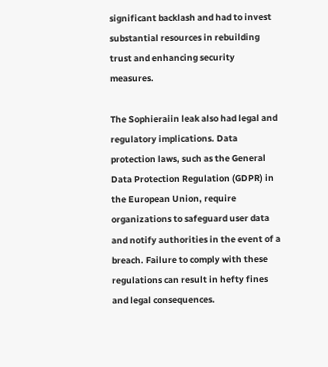significant backlash and had to invest substantial resources in rebuilding trust and enhancing security measures.

The Sophieraiin leak also had legal and regulatory implications. Data protection laws, such as the General Data Protection Regulation (GDPR) in the European Union, require organizations to safeguard user data and notify authorities in the event of a breach. Failure to comply with these regulations can result in hefty fines and legal consequences.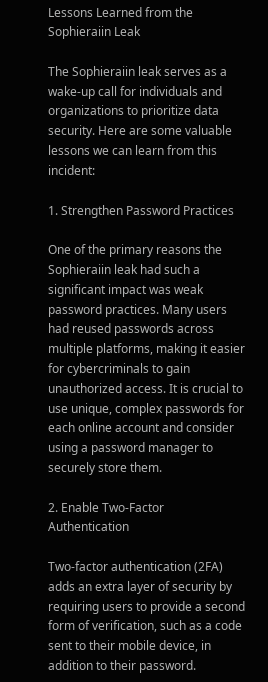Lessons Learned from the Sophieraiin Leak

The Sophieraiin leak serves as a wake-up call for individuals and organizations to prioritize data security. Here are some valuable lessons we can learn from this incident:

1. Strengthen Password Practices

One of the primary reasons the Sophieraiin leak had such a significant impact was weak password practices. Many users had reused passwords across multiple platforms, making it easier for cybercriminals to gain unauthorized access. It is crucial to use unique, complex passwords for each online account and consider using a password manager to securely store them.

2. Enable Two-Factor Authentication

Two-factor authentication (2FA) adds an extra layer of security by requiring users to provide a second form of verification, such as a code sent to their mobile device, in addition to their password.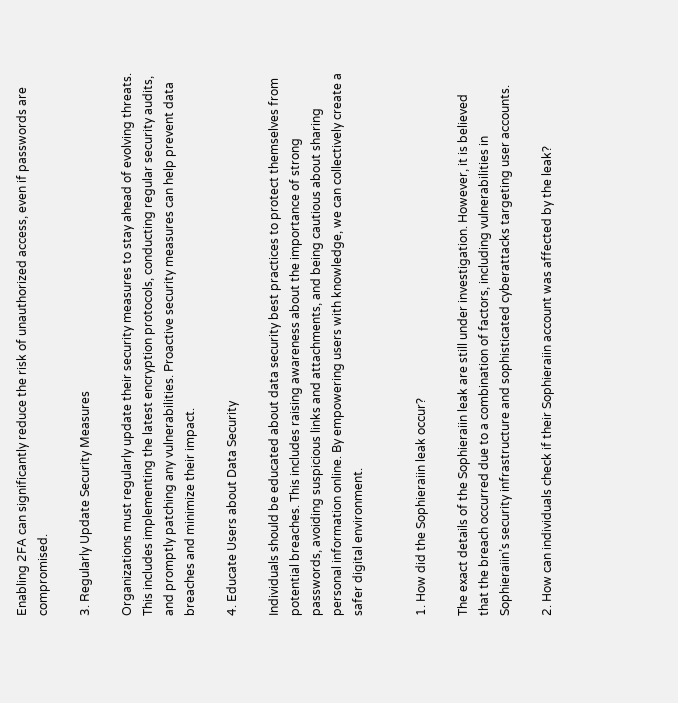Enabling 2FA can significantly reduce the risk of unauthorized access, even if passwords are compromised.

3. Regularly Update Security Measures

Organizations must regularly update their security measures to stay ahead of evolving threats. This includes implementing the latest encryption protocols, conducting regular security audits, and promptly patching any vulnerabilities. Proactive security measures can help prevent data breaches and minimize their impact.

4. Educate Users about Data Security

Individuals should be educated about data security best practices to protect themselves from potential breaches. This includes raising awareness about the importance of strong passwords, avoiding suspicious links and attachments, and being cautious about sharing personal information online. By empowering users with knowledge, we can collectively create a safer digital environment.


1. How did the Sophieraiin leak occur?

The exact details of the Sophieraiin leak are still under investigation. However, it is believed that the breach occurred due to a combination of factors, including vulnerabilities in Sophieraiin’s security infrastructure and sophisticated cyberattacks targeting user accounts.

2. How can individuals check if their Sophieraiin account was affected by the leak?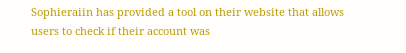Sophieraiin has provided a tool on their website that allows users to check if their account was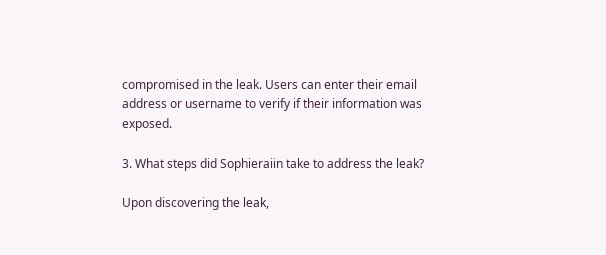compromised in the leak. Users can enter their email address or username to verify if their information was exposed.

3. What steps did Sophieraiin take to address the leak?

Upon discovering the leak,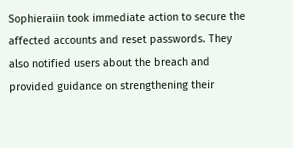Sophieraiin took immediate action to secure the affected accounts and reset passwords. They also notified users about the breach and provided guidance on strengthening their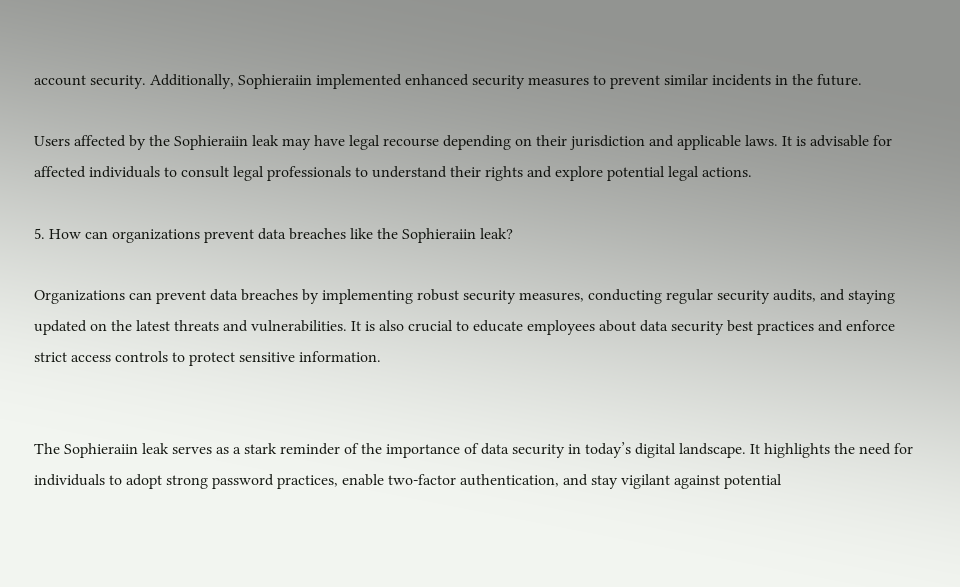account security. Additionally, Sophieraiin implemented enhanced security measures to prevent similar incidents in the future.

Users affected by the Sophieraiin leak may have legal recourse depending on their jurisdiction and applicable laws. It is advisable for affected individuals to consult legal professionals to understand their rights and explore potential legal actions.

5. How can organizations prevent data breaches like the Sophieraiin leak?

Organizations can prevent data breaches by implementing robust security measures, conducting regular security audits, and staying updated on the latest threats and vulnerabilities. It is also crucial to educate employees about data security best practices and enforce strict access controls to protect sensitive information.


The Sophieraiin leak serves as a stark reminder of the importance of data security in today’s digital landscape. It highlights the need for individuals to adopt strong password practices, enable two-factor authentication, and stay vigilant against potential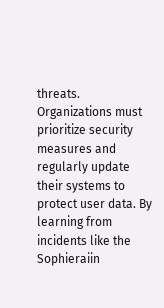threats. Organizations must prioritize security measures and regularly update their systems to protect user data. By learning from incidents like the Sophieraiin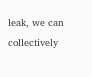leak, we can collectively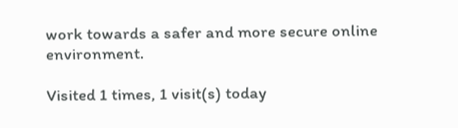work towards a safer and more secure online environment.

Visited 1 times, 1 visit(s) today